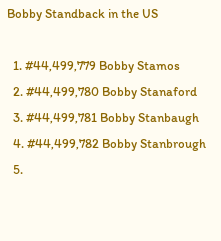Bobby Standback in the US

  1. #44,499,779 Bobby Stamos
  2. #44,499,780 Bobby Stanaford
  3. #44,499,781 Bobby Stanbaugh
  4. #44,499,782 Bobby Stanbrough
  5.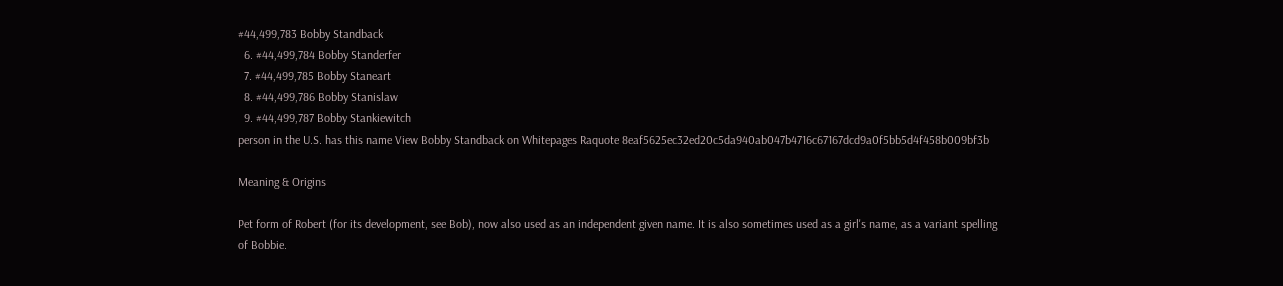#44,499,783 Bobby Standback
  6. #44,499,784 Bobby Standerfer
  7. #44,499,785 Bobby Staneart
  8. #44,499,786 Bobby Stanislaw
  9. #44,499,787 Bobby Stankiewitch
person in the U.S. has this name View Bobby Standback on Whitepages Raquote 8eaf5625ec32ed20c5da940ab047b4716c67167dcd9a0f5bb5d4f458b009bf3b

Meaning & Origins

Pet form of Robert (for its development, see Bob), now also used as an independent given name. It is also sometimes used as a girl's name, as a variant spelling of Bobbie.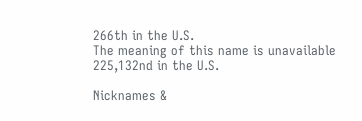266th in the U.S.
The meaning of this name is unavailable
225,132nd in the U.S.

Nicknames &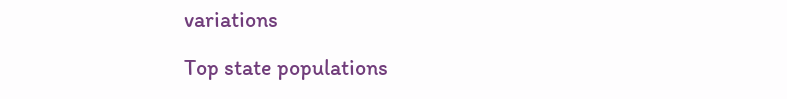variations

Top state populations